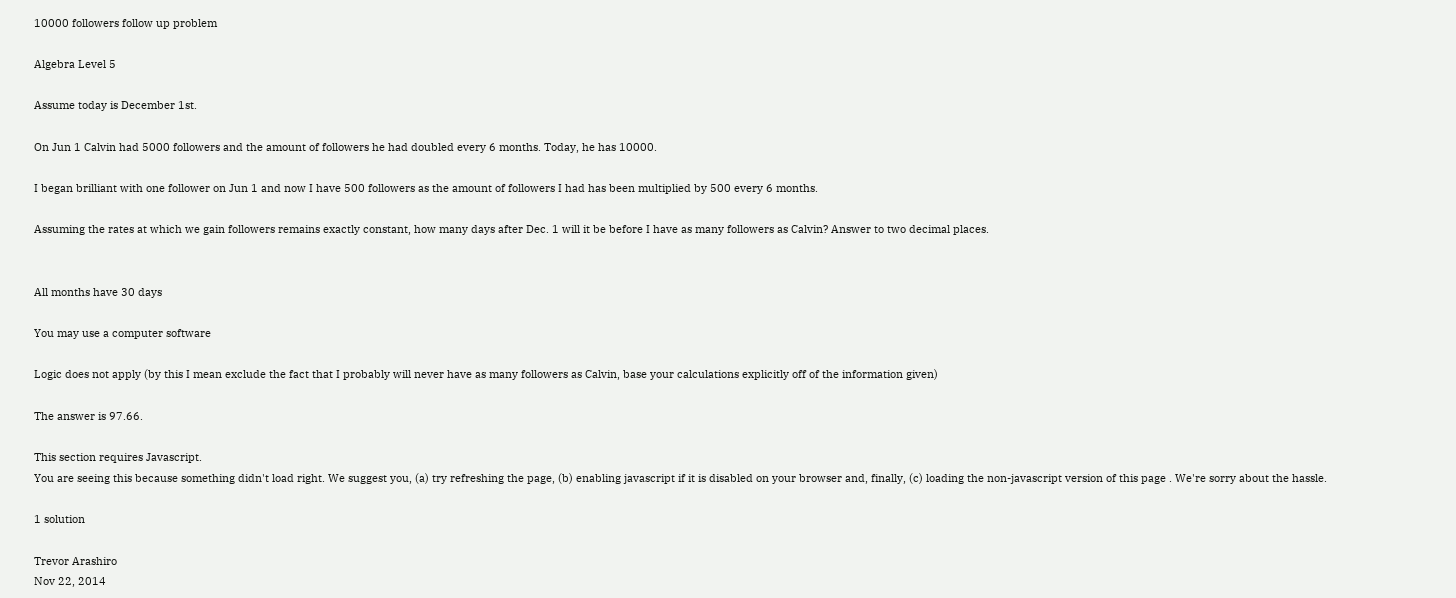10000 followers follow up problem

Algebra Level 5

Assume today is December 1st.

On Jun 1 Calvin had 5000 followers and the amount of followers he had doubled every 6 months. Today, he has 10000.

I began brilliant with one follower on Jun 1 and now I have 500 followers as the amount of followers I had has been multiplied by 500 every 6 months.

Assuming the rates at which we gain followers remains exactly constant, how many days after Dec. 1 will it be before I have as many followers as Calvin? Answer to two decimal places.


All months have 30 days

You may use a computer software

Logic does not apply (by this I mean exclude the fact that I probably will never have as many followers as Calvin, base your calculations explicitly off of the information given)

The answer is 97.66.

This section requires Javascript.
You are seeing this because something didn't load right. We suggest you, (a) try refreshing the page, (b) enabling javascript if it is disabled on your browser and, finally, (c) loading the non-javascript version of this page . We're sorry about the hassle.

1 solution

Trevor Arashiro
Nov 22, 2014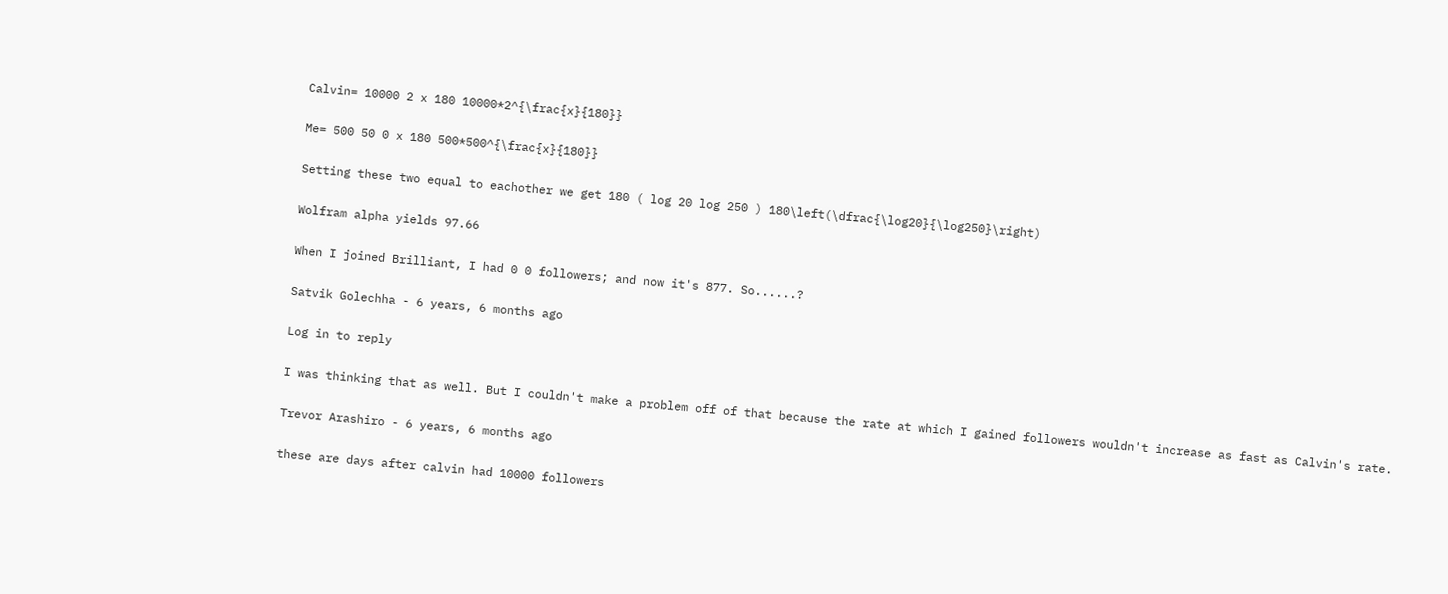Calvin= 10000 2 x 180 10000*2^{\frac{x}{180}}

Me= 500 50 0 x 180 500*500^{\frac{x}{180}}

Setting these two equal to eachother we get 180 ( log 20 log 250 ) 180\left(\dfrac{\log20}{\log250}\right)

Wolfram alpha yields 97.66

When I joined Brilliant, I had 0 0 followers; and now it's 877. So......?

Satvik Golechha - 6 years, 6 months ago

Log in to reply

I was thinking that as well. But I couldn't make a problem off of that because the rate at which I gained followers wouldn't increase as fast as Calvin's rate.

Trevor Arashiro - 6 years, 6 months ago

these are days after calvin had 10000 followers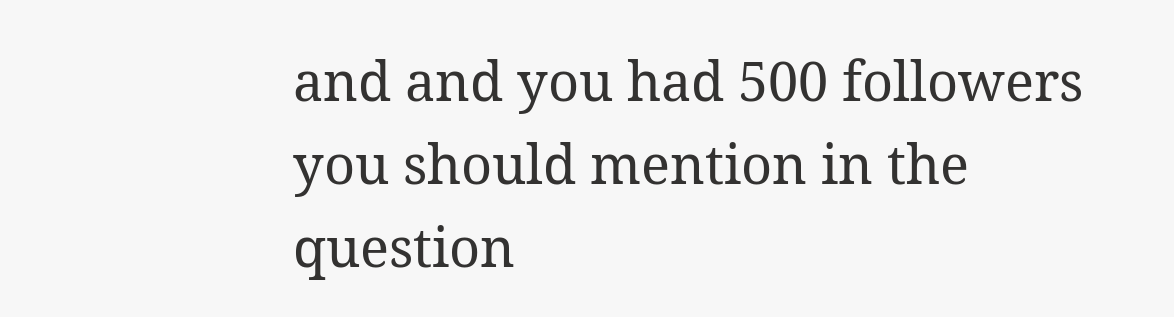and and you had 500 followers you should mention in the question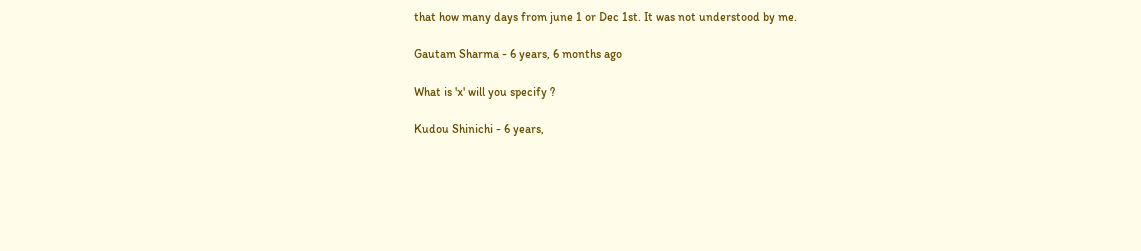that how many days from june 1 or Dec 1st. It was not understood by me.

Gautam Sharma - 6 years, 6 months ago

What is 'x' will you specify ?

Kudou Shinichi - 6 years,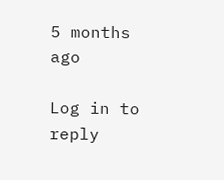5 months ago

Log in to reply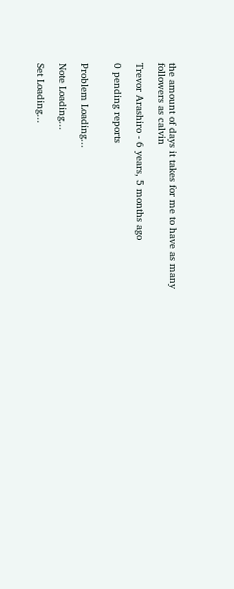the amount of days it takes for me to have as many followers as calvin

Trevor Arashiro - 6 years, 5 months ago

0 pending reports


Problem Loading...

Note Loading...

Set Loading...